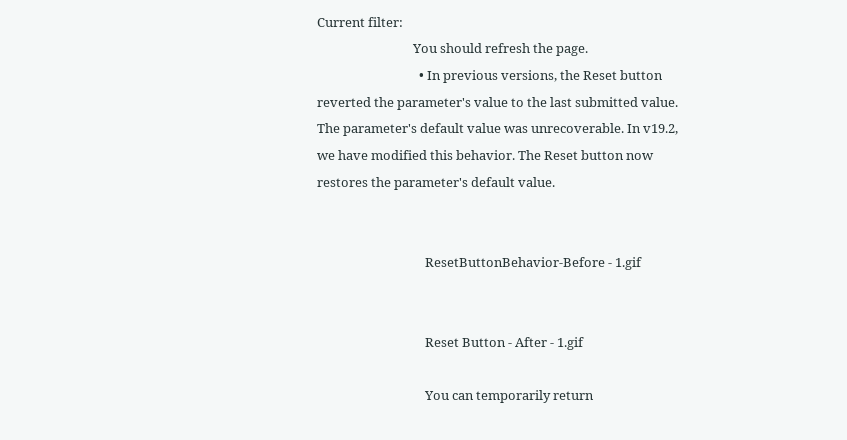Current filter:
                                You should refresh the page.
                                  • In previous versions, the Reset button reverted the parameter's value to the last submitted value. The parameter's default value was unrecoverable. In v19.2, we have modified this behavior. The Reset button now restores the parameter's default value.


                                    ResetButtonBehavior-Before - 1.gif


                                    Reset Button - After - 1.gif

                                    You can temporarily return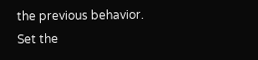the previous behavior. Set the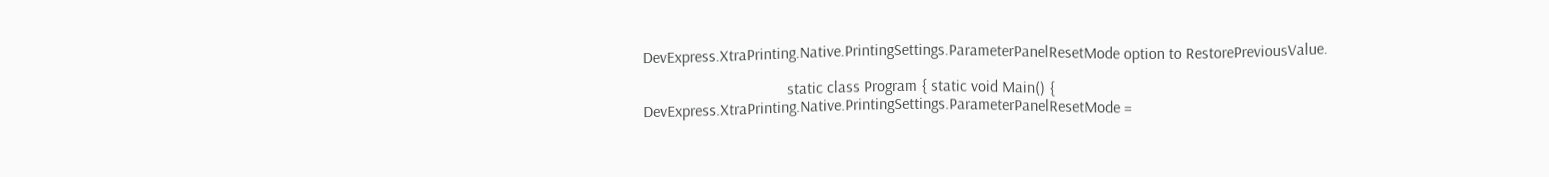DevExpress.XtraPrinting.Native.PrintingSettings.ParameterPanelResetMode option to RestorePreviousValue.

                                    static class Program { static void Main() { DevExpress.XtraPrinting.Native.PrintingSettings.ParameterPanelResetMode =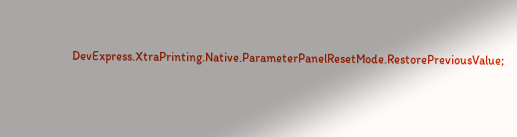DevExpress.XtraPrinting.Native.ParameterPanelResetMode.RestorePreviousValue;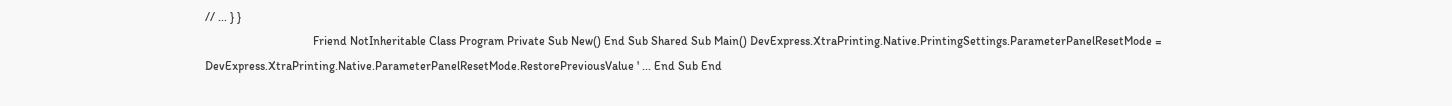// ... } }
                                    Friend NotInheritable Class Program Private Sub New() End Sub Shared Sub Main() DevExpress.XtraPrinting.Native.PrintingSettings.ParameterPanelResetMode = DevExpress.XtraPrinting.Native.ParameterPanelResetMode.RestorePreviousValue ' ... End Sub End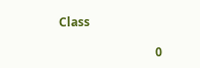Class

                                0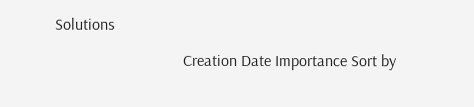Solutions

                                Creation Date Importance Sort by